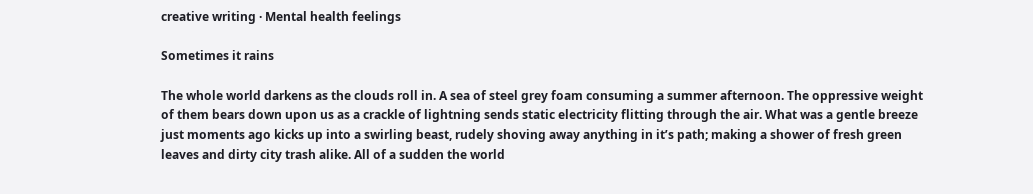creative writing · Mental health feelings

Sometimes it rains

The whole world darkens as the clouds roll in. A sea of steel grey foam consuming a summer afternoon. The oppressive weight of them bears down upon us as a crackle of lightning sends static electricity flitting through the air. What was a gentle breeze just moments ago kicks up into a swirling beast, rudely shoving away anything in it’s path; making a shower of fresh green leaves and dirty city trash alike. All of a sudden the world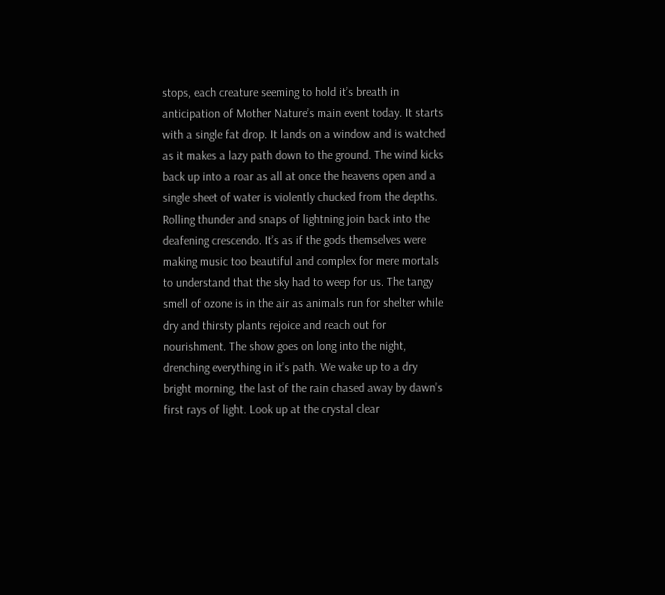stops, each creature seeming to hold it’s breath in anticipation of Mother Nature’s main event today. It starts with a single fat drop. It lands on a window and is watched as it makes a lazy path down to the ground. The wind kicks back up into a roar as all at once the heavens open and a single sheet of water is violently chucked from the depths. Rolling thunder and snaps of lightning join back into the deafening crescendo. It’s as if the gods themselves were making music too beautiful and complex for mere mortals to understand that the sky had to weep for us. The tangy smell of ozone is in the air as animals run for shelter while dry and thirsty plants rejoice and reach out for nourishment. The show goes on long into the night, drenching everything in it’s path. We wake up to a dry bright morning, the last of the rain chased away by dawn’s first rays of light. Look up at the crystal clear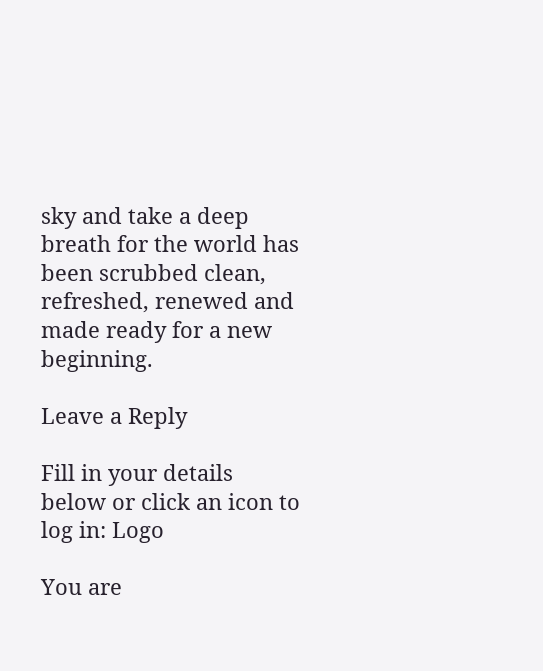sky and take a deep breath for the world has been scrubbed clean, refreshed, renewed and made ready for a new beginning.

Leave a Reply

Fill in your details below or click an icon to log in: Logo

You are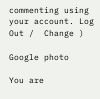commenting using your account. Log Out /  Change )

Google photo

You are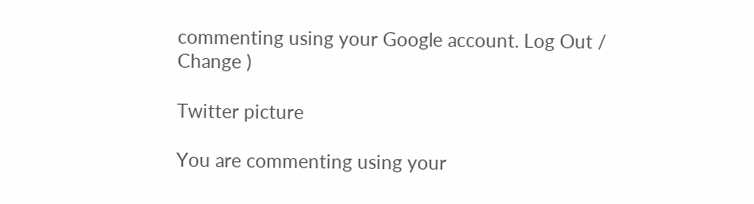commenting using your Google account. Log Out /  Change )

Twitter picture

You are commenting using your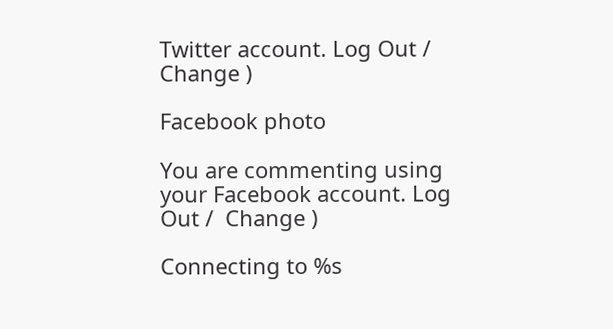Twitter account. Log Out /  Change )

Facebook photo

You are commenting using your Facebook account. Log Out /  Change )

Connecting to %s